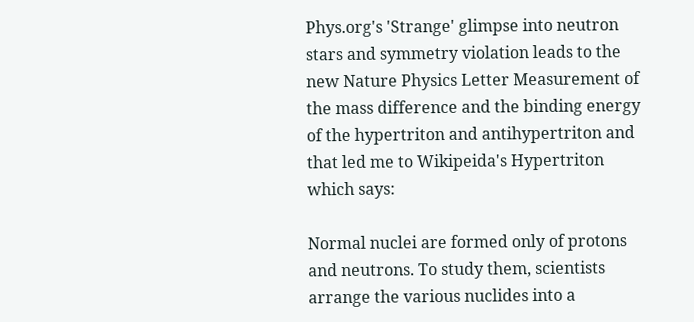Phys.org's 'Strange' glimpse into neutron stars and symmetry violation leads to the new Nature Physics Letter Measurement of the mass difference and the binding energy of the hypertriton and antihypertriton and that led me to Wikipeida's Hypertriton which says:

Normal nuclei are formed only of protons and neutrons. To study them, scientists arrange the various nuclides into a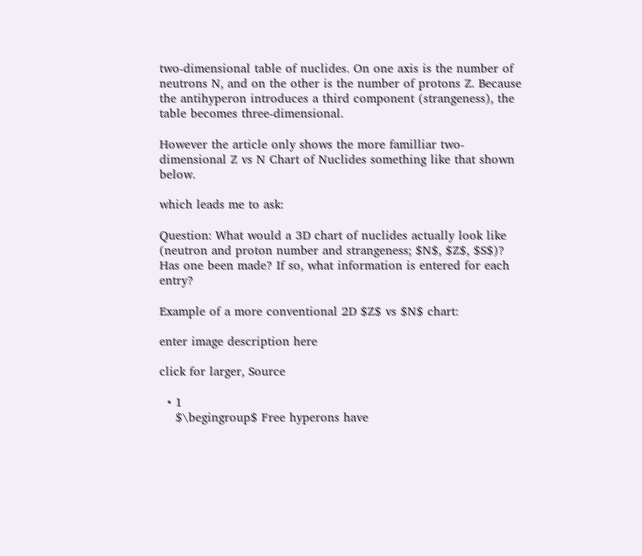two-dimensional table of nuclides. On one axis is the number of neutrons N, and on the other is the number of protons Z. Because the antihyperon introduces a third component (strangeness), the table becomes three-dimensional.

However the article only shows the more familliar two-dimensional Z vs N Chart of Nuclides something like that shown below.

which leads me to ask:

Question: What would a 3D chart of nuclides actually look like (neutron and proton number and strangeness; $N$, $Z$, $S$)? Has one been made? If so, what information is entered for each entry?

Example of a more conventional 2D $Z$ vs $N$ chart:

enter image description here

click for larger, Source

  • 1
    $\begingroup$ Free hyperons have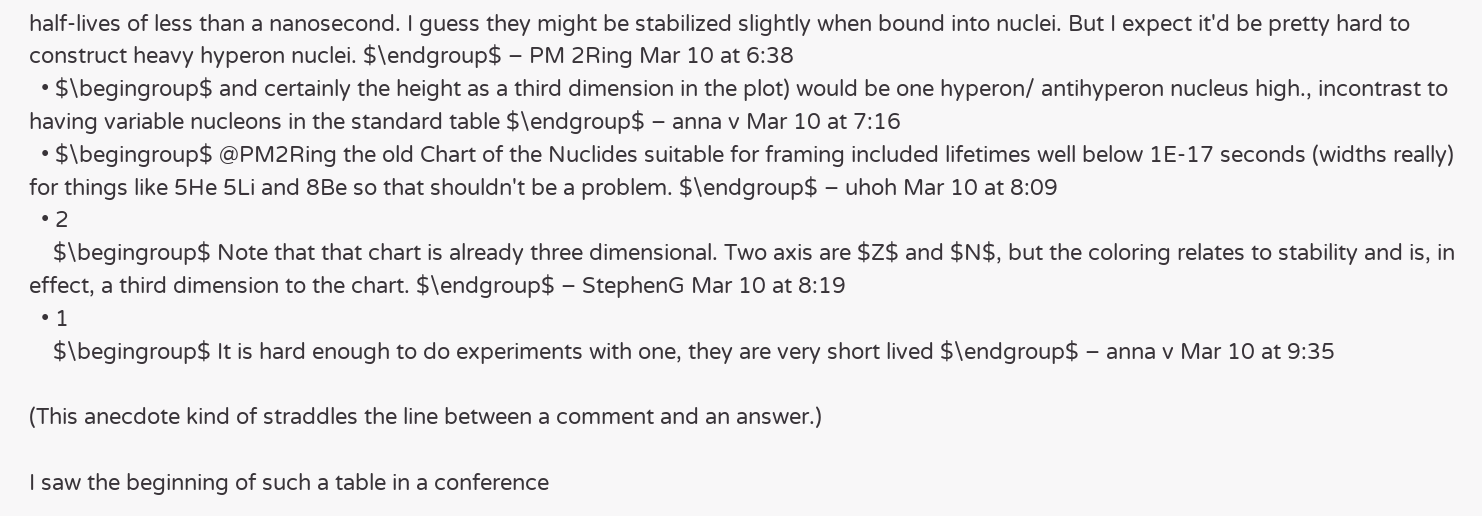half-lives of less than a nanosecond. I guess they might be stabilized slightly when bound into nuclei. But I expect it'd be pretty hard to construct heavy hyperon nuclei. $\endgroup$ – PM 2Ring Mar 10 at 6:38
  • $\begingroup$ and certainly the height as a third dimension in the plot) would be one hyperon/ antihyperon nucleus high., incontrast to having variable nucleons in the standard table $\endgroup$ – anna v Mar 10 at 7:16
  • $\begingroup$ @PM2Ring the old Chart of the Nuclides suitable for framing included lifetimes well below 1E-17 seconds (widths really) for things like 5He 5Li and 8Be so that shouldn't be a problem. $\endgroup$ – uhoh Mar 10 at 8:09
  • 2
    $\begingroup$ Note that that chart is already three dimensional. Two axis are $Z$ and $N$, but the coloring relates to stability and is, in effect, a third dimension to the chart. $\endgroup$ – StephenG Mar 10 at 8:19
  • 1
    $\begingroup$ It is hard enough to do experiments with one, they are very short lived $\endgroup$ – anna v Mar 10 at 9:35

(This anecdote kind of straddles the line between a comment and an answer.)

I saw the beginning of such a table in a conference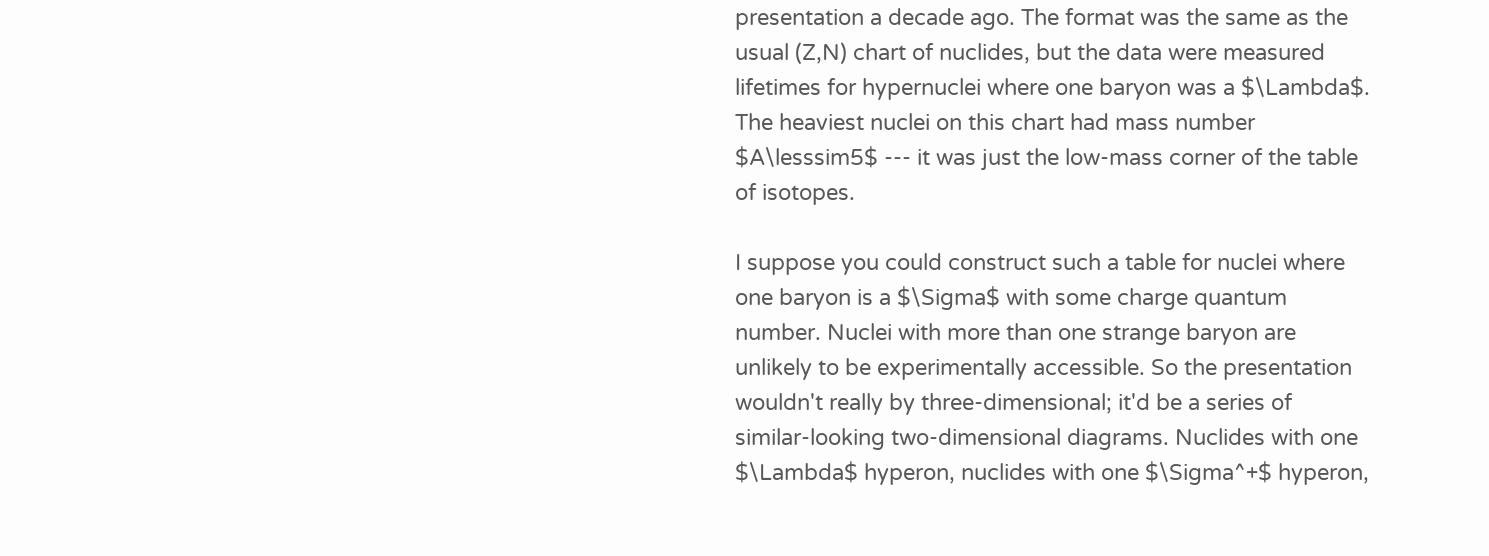presentation a decade ago. The format was the same as the usual (Z,N) chart of nuclides, but the data were measured lifetimes for hypernuclei where one baryon was a $\Lambda$. The heaviest nuclei on this chart had mass number $A\lesssim5$ --- it was just the low-mass corner of the table of isotopes.

I suppose you could construct such a table for nuclei where one baryon is a $\Sigma$ with some charge quantum number. Nuclei with more than one strange baryon are unlikely to be experimentally accessible. So the presentation wouldn't really by three-dimensional; it'd be a series of similar-looking two-dimensional diagrams. Nuclides with one $\Lambda$ hyperon, nuclides with one $\Sigma^+$ hyperon,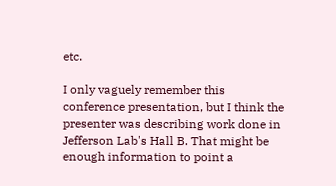etc.

I only vaguely remember this conference presentation, but I think the presenter was describing work done in Jefferson Lab's Hall B. That might be enough information to point a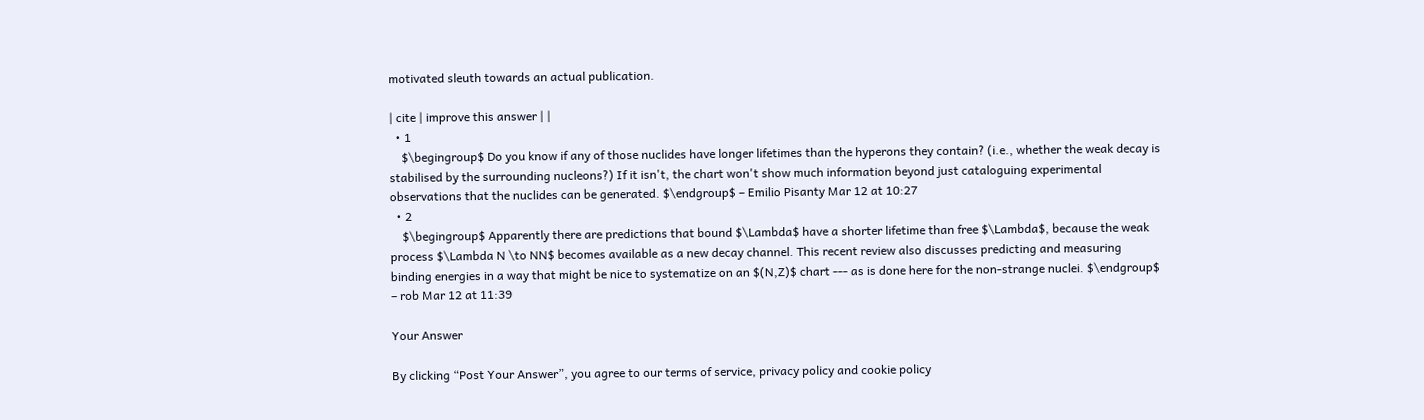motivated sleuth towards an actual publication.

| cite | improve this answer | |
  • 1
    $\begingroup$ Do you know if any of those nuclides have longer lifetimes than the hyperons they contain? (i.e., whether the weak decay is stabilised by the surrounding nucleons?) If it isn't, the chart won't show much information beyond just cataloguing experimental observations that the nuclides can be generated. $\endgroup$ – Emilio Pisanty Mar 12 at 10:27
  • 2
    $\begingroup$ Apparently there are predictions that bound $\Lambda$ have a shorter lifetime than free $\Lambda$, because the weak process $\Lambda N \to NN$ becomes available as a new decay channel. This recent review also discusses predicting and measuring binding energies in a way that might be nice to systematize on an $(N,Z)$ chart --- as is done here for the non-strange nuclei. $\endgroup$ – rob Mar 12 at 11:39

Your Answer

By clicking “Post Your Answer”, you agree to our terms of service, privacy policy and cookie policy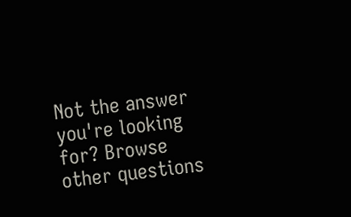Not the answer you're looking for? Browse other questions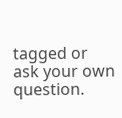tagged or ask your own question.